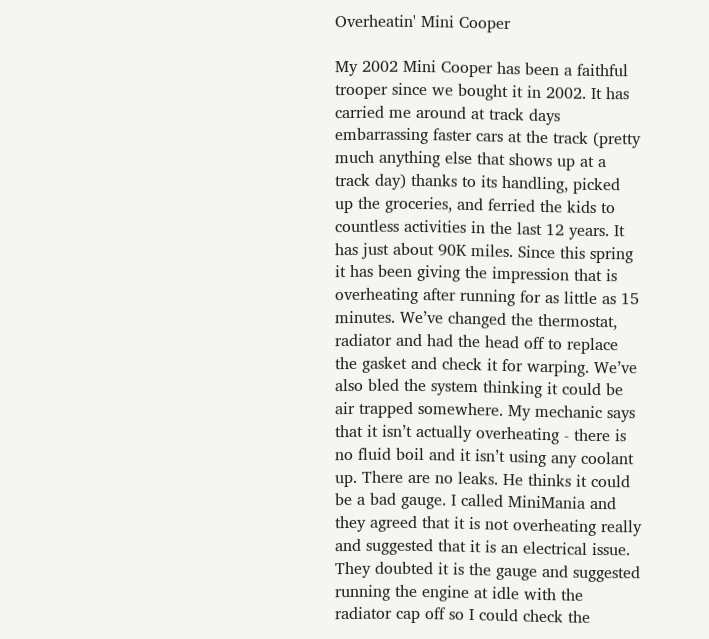Overheatin' Mini Cooper

My 2002 Mini Cooper has been a faithful trooper since we bought it in 2002. It has carried me around at track days embarrassing faster cars at the track (pretty much anything else that shows up at a track day) thanks to its handling, picked up the groceries, and ferried the kids to countless activities in the last 12 years. It has just about 90K miles. Since this spring it has been giving the impression that is overheating after running for as little as 15 minutes. We’ve changed the thermostat, radiator and had the head off to replace the gasket and check it for warping. We’ve also bled the system thinking it could be air trapped somewhere. My mechanic says that it isn’t actually overheating - there is no fluid boil and it isn’t using any coolant up. There are no leaks. He thinks it could be a bad gauge. I called MiniMania and they agreed that it is not overheating really and suggested that it is an electrical issue. They doubted it is the gauge and suggested running the engine at idle with the radiator cap off so I could check the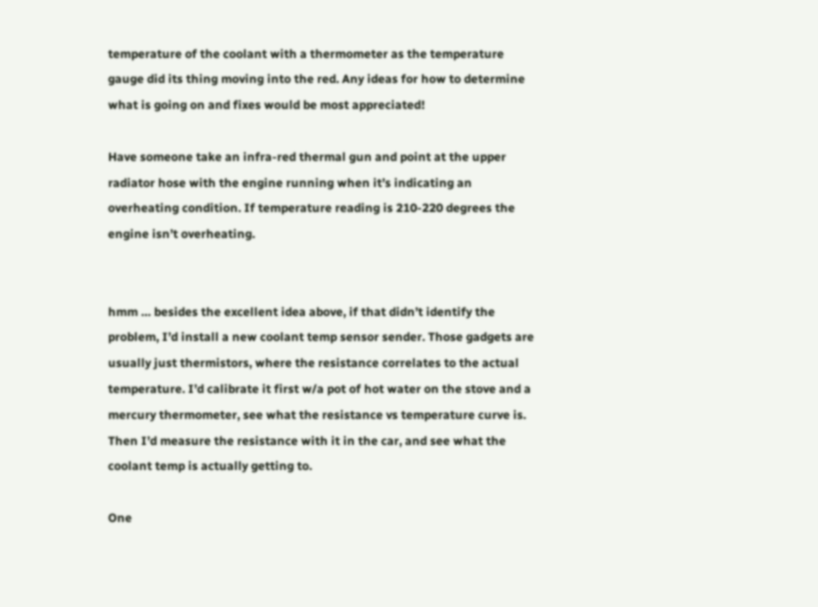temperature of the coolant with a thermometer as the temperature gauge did its thing moving into the red. Any ideas for how to determine what is going on and fixes would be most appreciated!

Have someone take an infra-red thermal gun and point at the upper radiator hose with the engine running when it’s indicating an overheating condition. If temperature reading is 210-220 degrees the engine isn’t overheating.


hmm … besides the excellent idea above, if that didn’t identify the problem, I’d install a new coolant temp sensor sender. Those gadgets are usually just thermistors, where the resistance correlates to the actual temperature. I’d calibrate it first w/a pot of hot water on the stove and a mercury thermometer, see what the resistance vs temperature curve is. Then I’d measure the resistance with it in the car, and see what the coolant temp is actually getting to.

One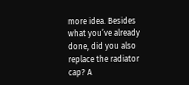more idea. Besides what you’ve already done, did you also replace the radiator cap? A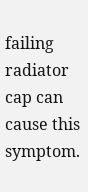failing radiator cap can cause this symptom.